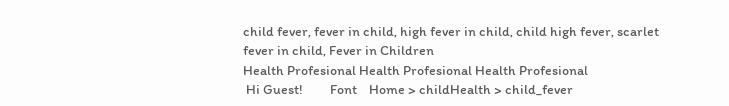child fever, fever in child, high fever in child, child high fever, scarlet fever in child, Fever in Children
Health Profesional Health Profesional Health Profesional
 Hi Guest!         Font    Home > childHealth > child_fever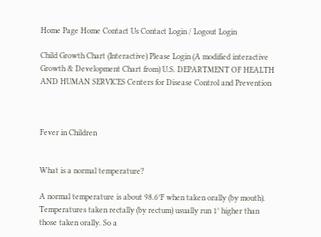Home Page Home Contact Us Contact Login / Logout Login

Child Growth Chart (Interactive) Please Login (A modified interactive Growth & Development Chart from) U.S. DEPARTMENT OF HEALTH AND HUMAN SERVICES Centers for Disease Control and Prevention



Fever in Children


What is a normal temperature?

A normal temperature is about 98.6°F when taken orally (by mouth). Temperatures taken rectally (by rectum) usually run 1° higher than those taken orally. So a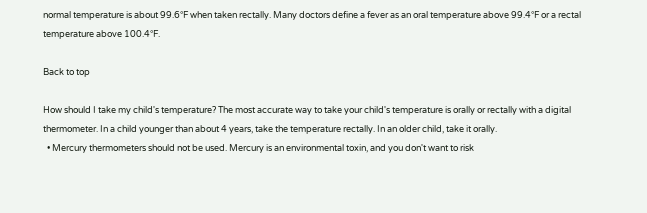normal temperature is about 99.6°F when taken rectally. Many doctors define a fever as an oral temperature above 99.4°F or a rectal temperature above 100.4°F.

Back to top

How should I take my child's temperature? The most accurate way to take your child's temperature is orally or rectally with a digital thermometer. In a child younger than about 4 years, take the temperature rectally. In an older child, take it orally.
  • Mercury thermometers should not be used. Mercury is an environmental toxin, and you don't want to risk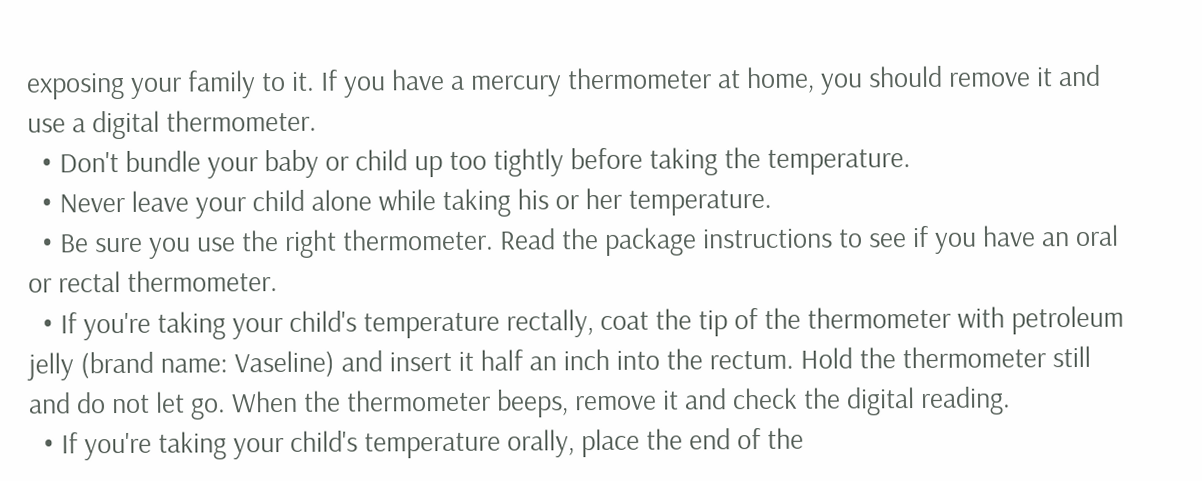exposing your family to it. If you have a mercury thermometer at home, you should remove it and use a digital thermometer.
  • Don't bundle your baby or child up too tightly before taking the temperature.
  • Never leave your child alone while taking his or her temperature.
  • Be sure you use the right thermometer. Read the package instructions to see if you have an oral or rectal thermometer.
  • If you're taking your child's temperature rectally, coat the tip of the thermometer with petroleum jelly (brand name: Vaseline) and insert it half an inch into the rectum. Hold the thermometer still and do not let go. When the thermometer beeps, remove it and check the digital reading.
  • If you're taking your child's temperature orally, place the end of the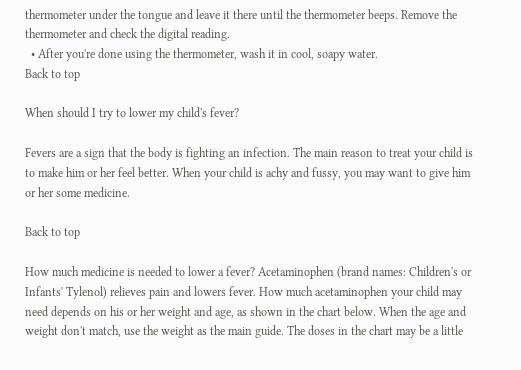thermometer under the tongue and leave it there until the thermometer beeps. Remove the thermometer and check the digital reading.
  • After you're done using the thermometer, wash it in cool, soapy water.
Back to top

When should I try to lower my child's fever?

Fevers are a sign that the body is fighting an infection. The main reason to treat your child is to make him or her feel better. When your child is achy and fussy, you may want to give him or her some medicine.

Back to top

How much medicine is needed to lower a fever? Acetaminophen (brand names: Children's or Infants' Tylenol) relieves pain and lowers fever. How much acetaminophen your child may need depends on his or her weight and age, as shown in the chart below. When the age and weight don't match, use the weight as the main guide. The doses in the chart may be a little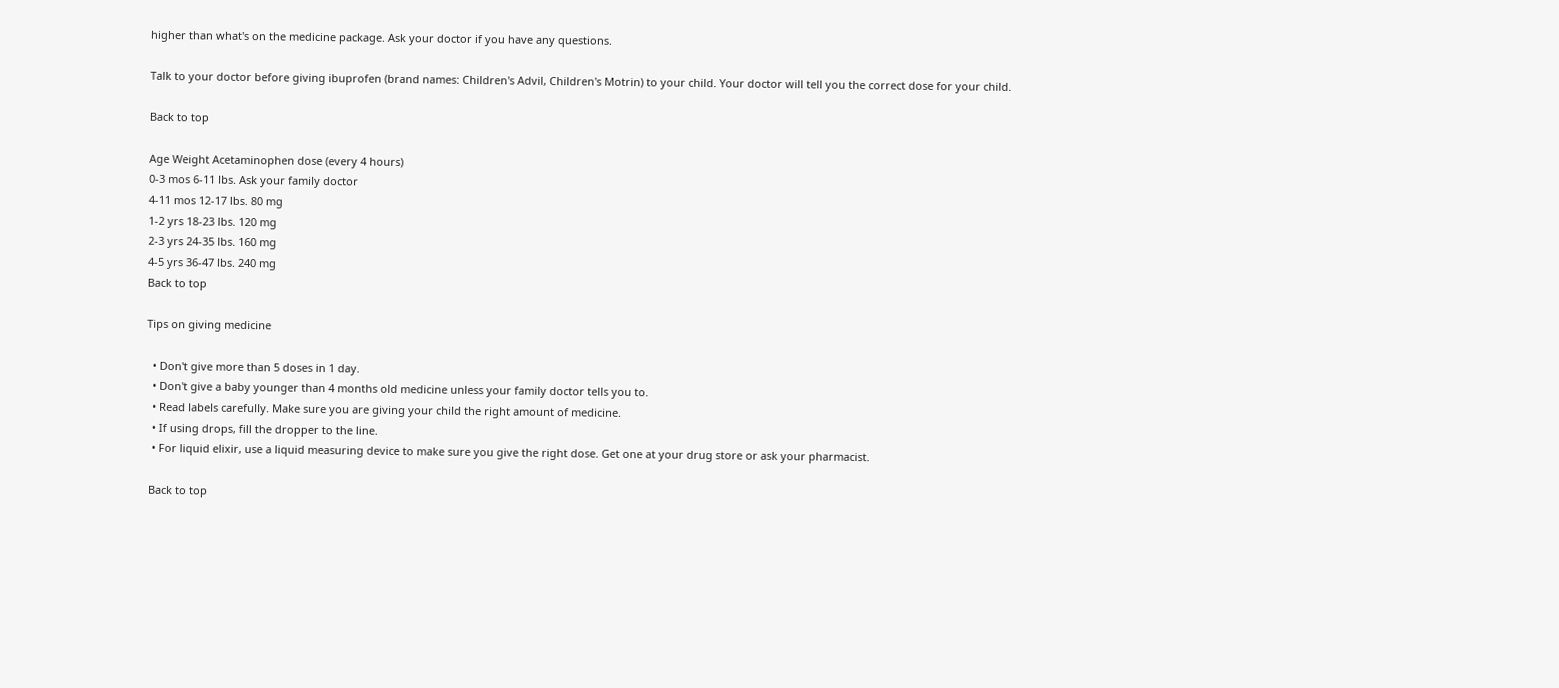higher than what's on the medicine package. Ask your doctor if you have any questions.

Talk to your doctor before giving ibuprofen (brand names: Children's Advil, Children's Motrin) to your child. Your doctor will tell you the correct dose for your child.

Back to top

Age Weight Acetaminophen dose (every 4 hours)
0-3 mos 6-11 lbs. Ask your family doctor
4-11 mos 12-17 lbs. 80 mg
1-2 yrs 18-23 lbs. 120 mg
2-3 yrs 24-35 lbs. 160 mg
4-5 yrs 36-47 lbs. 240 mg
Back to top

Tips on giving medicine

  • Don't give more than 5 doses in 1 day.
  • Don't give a baby younger than 4 months old medicine unless your family doctor tells you to.
  • Read labels carefully. Make sure you are giving your child the right amount of medicine.
  • If using drops, fill the dropper to the line.
  • For liquid elixir, use a liquid measuring device to make sure you give the right dose. Get one at your drug store or ask your pharmacist.

 Back to top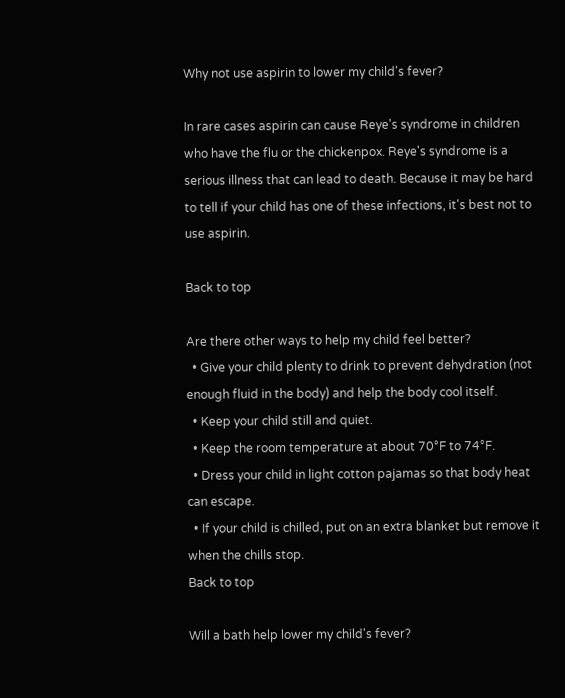Why not use aspirin to lower my child's fever?

In rare cases aspirin can cause Reye's syndrome in children who have the flu or the chickenpox. Reye's syndrome is a serious illness that can lead to death. Because it may be hard to tell if your child has one of these infections, it's best not to use aspirin.

Back to top

Are there other ways to help my child feel better?
  • Give your child plenty to drink to prevent dehydration (not enough fluid in the body) and help the body cool itself.
  • Keep your child still and quiet.
  • Keep the room temperature at about 70°F to 74°F.
  • Dress your child in light cotton pajamas so that body heat can escape.
  • If your child is chilled, put on an extra blanket but remove it when the chills stop.
Back to top

Will a bath help lower my child's fever?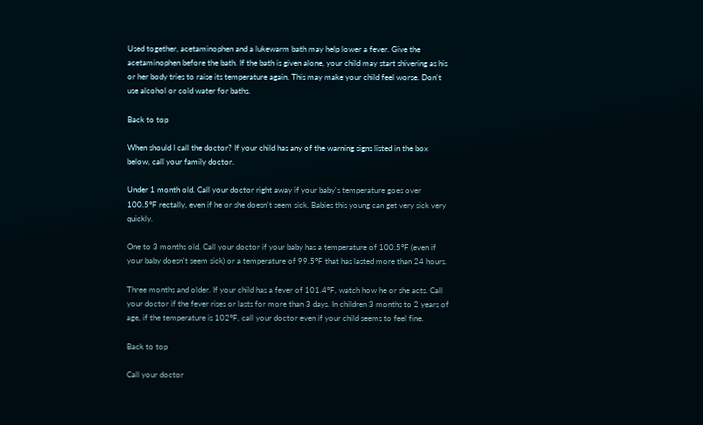Used together, acetaminophen and a lukewarm bath may help lower a fever. Give the acetaminophen before the bath. If the bath is given alone, your child may start shivering as his or her body tries to raise its temperature again. This may make your child feel worse. Don't use alcohol or cold water for baths.

Back to top

When should I call the doctor? If your child has any of the warning signs listed in the box below, call your family doctor.

Under 1 month old. Call your doctor right away if your baby's temperature goes over 100.5°F rectally, even if he or she doesn't seem sick. Babies this young can get very sick very quickly.

One to 3 months old. Call your doctor if your baby has a temperature of 100.5°F (even if your baby doesn't seem sick) or a temperature of 99.5°F that has lasted more than 24 hours.

Three months and older. If your child has a fever of 101.4°F, watch how he or she acts. Call your doctor if the fever rises or lasts for more than 3 days. In children 3 months to 2 years of age, if the temperature is 102°F, call your doctor even if your child seems to feel fine.

Back to top

Call your doctor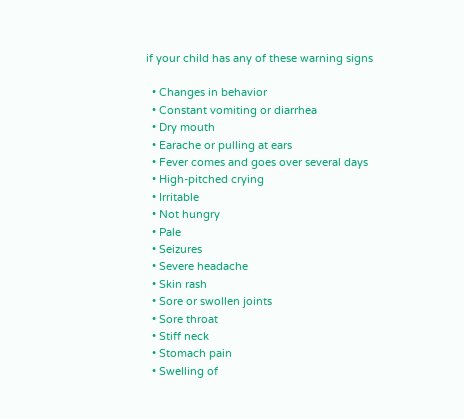if your child has any of these warning signs

  • Changes in behavior
  • Constant vomiting or diarrhea
  • Dry mouth
  • Earache or pulling at ears
  • Fever comes and goes over several days
  • High-pitched crying
  • Irritable
  • Not hungry
  • Pale
  • Seizures
  • Severe headache
  • Skin rash
  • Sore or swollen joints
  • Sore throat
  • Stiff neck
  • Stomach pain
  • Swelling of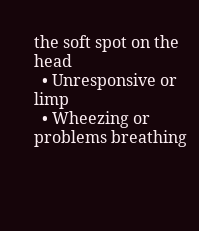the soft spot on the head
  • Unresponsive or limp
  • Wheezing or problems breathing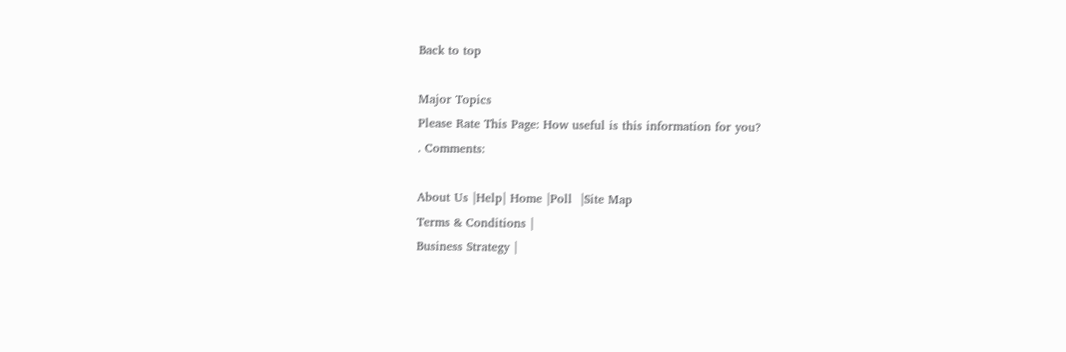Back to top

Major Topics
Please Rate This Page: How useful is this information for you?
. Comments:

About Us |Help| Home |Poll  |Site Map
Terms & Conditions |
Business Strategy |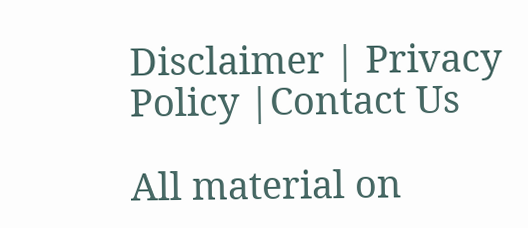Disclaimer | Privacy Policy |Contact Us

All material on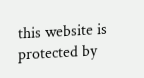this website is protected by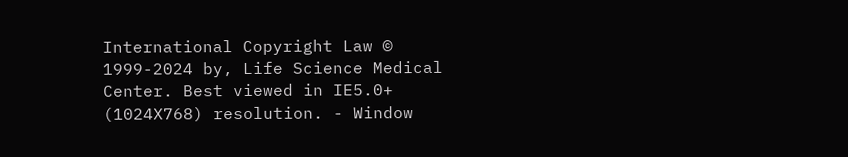International Copyright Law © 1999-2024 by, Life Science Medical Center. Best viewed in IE5.0+ (1024X768) resolution. - Window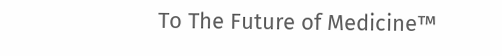To The Future of Medicine™